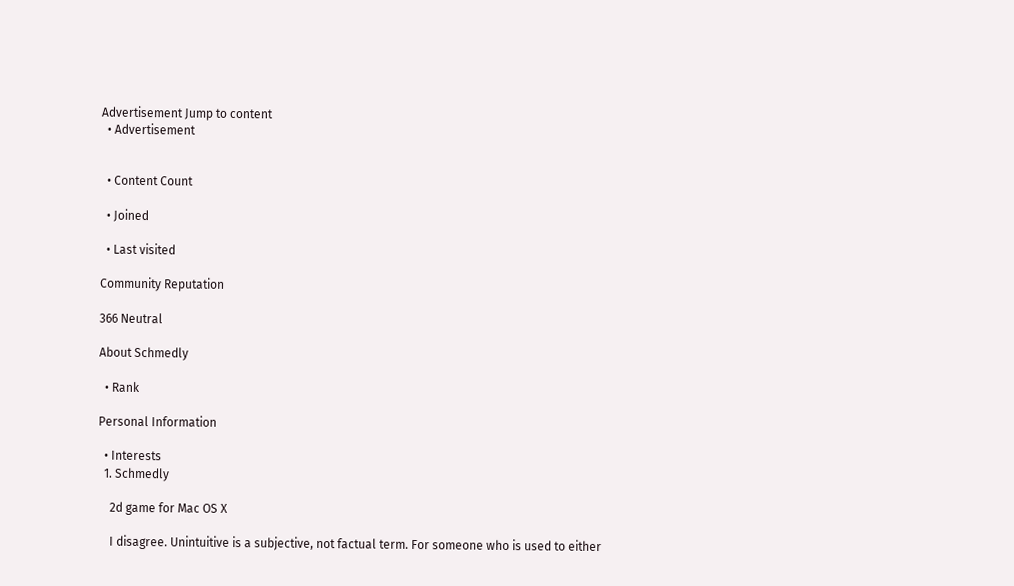Advertisement Jump to content
  • Advertisement


  • Content Count

  • Joined

  • Last visited

Community Reputation

366 Neutral

About Schmedly

  • Rank

Personal Information

  • Interests
  1. Schmedly

    2d game for Mac OS X

    I disagree. Unintuitive is a subjective, not factual term. For someone who is used to either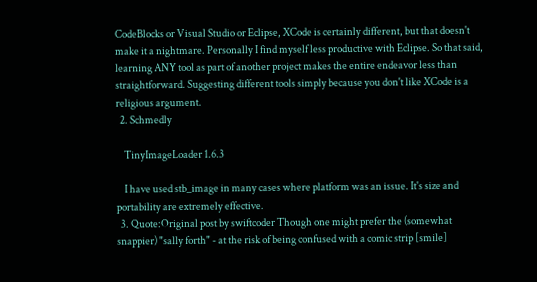CodeBlocks or Visual Studio or Eclipse, XCode is certainly different, but that doesn't make it a nightmare. Personally I find myself less productive with Eclipse. So that said, learning ANY tool as part of another project makes the entire endeavor less than straightforward. Suggesting different tools simply because you don't like XCode is a religious argument.
  2. Schmedly

    TinyImageLoader 1.6.3

    I have used stb_image in many cases where platform was an issue. It's size and portability are extremely effective.
  3. Quote:Original post by swiftcoder Though one might prefer the (somewhat snappier) "sally forth" - at the risk of being confused with a comic strip [smile]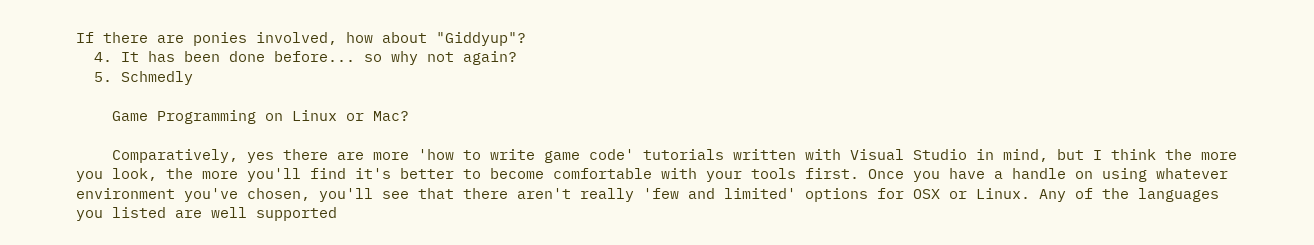If there are ponies involved, how about "Giddyup"?
  4. It has been done before... so why not again?
  5. Schmedly

    Game Programming on Linux or Mac?

    Comparatively, yes there are more 'how to write game code' tutorials written with Visual Studio in mind, but I think the more you look, the more you'll find it's better to become comfortable with your tools first. Once you have a handle on using whatever environment you've chosen, you'll see that there aren't really 'few and limited' options for OSX or Linux. Any of the languages you listed are well supported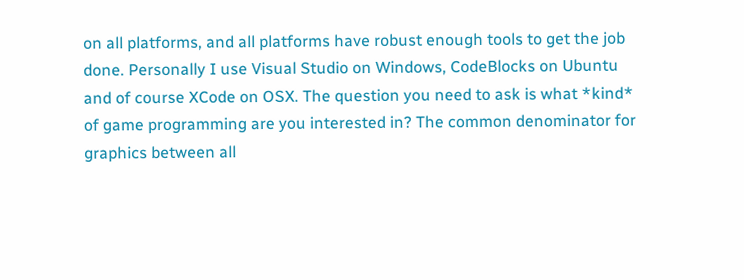on all platforms, and all platforms have robust enough tools to get the job done. Personally I use Visual Studio on Windows, CodeBlocks on Ubuntu and of course XCode on OSX. The question you need to ask is what *kind* of game programming are you interested in? The common denominator for graphics between all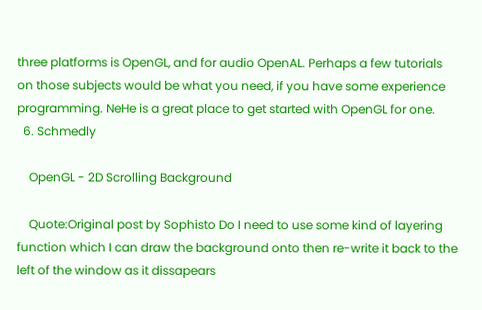three platforms is OpenGL, and for audio OpenAL. Perhaps a few tutorials on those subjects would be what you need, if you have some experience programming. NeHe is a great place to get started with OpenGL for one.
  6. Schmedly

    OpenGL - 2D Scrolling Background

    Quote:Original post by Sophisto Do I need to use some kind of layering function which I can draw the background onto then re-write it back to the left of the window as it dissapears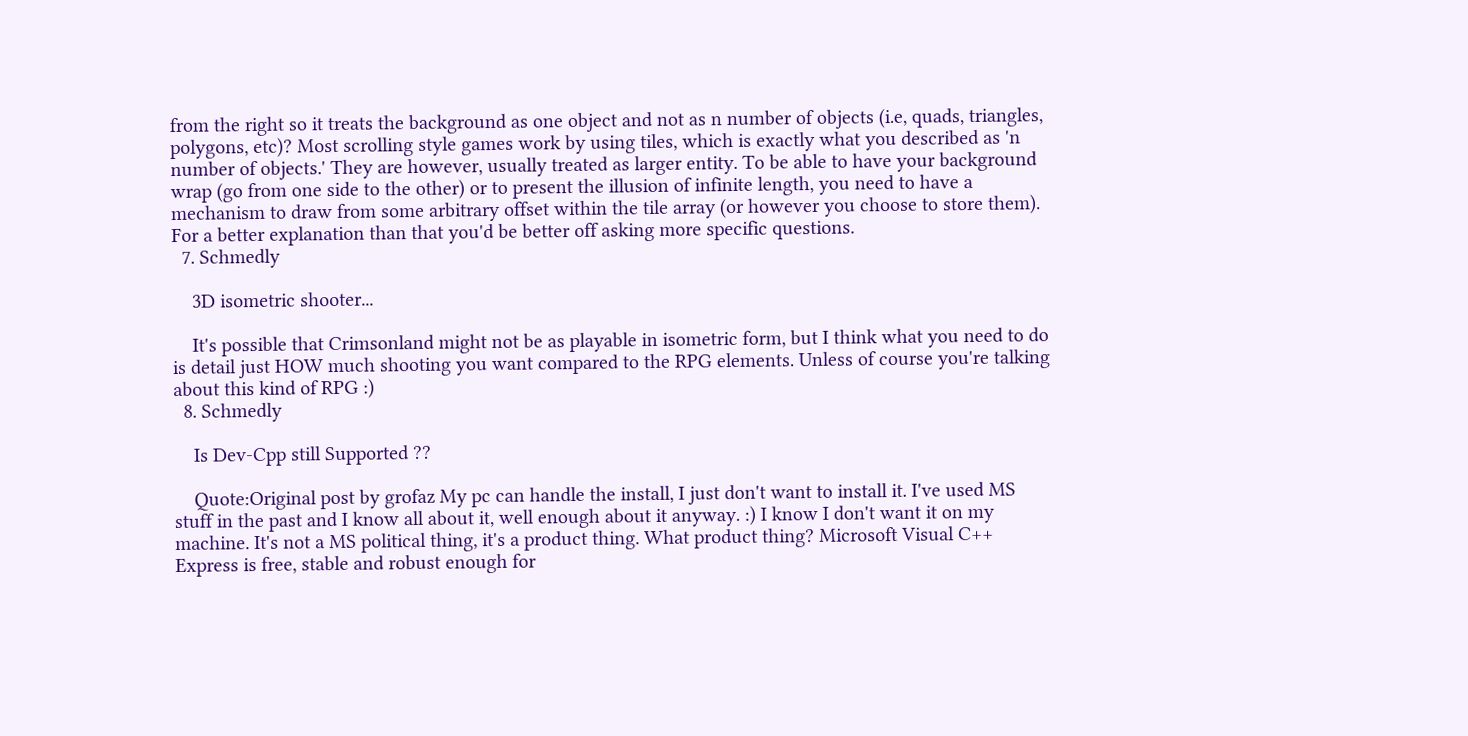from the right so it treats the background as one object and not as n number of objects (i.e, quads, triangles, polygons, etc)? Most scrolling style games work by using tiles, which is exactly what you described as 'n number of objects.' They are however, usually treated as larger entity. To be able to have your background wrap (go from one side to the other) or to present the illusion of infinite length, you need to have a mechanism to draw from some arbitrary offset within the tile array (or however you choose to store them). For a better explanation than that you'd be better off asking more specific questions.
  7. Schmedly

    3D isometric shooter...

    It's possible that Crimsonland might not be as playable in isometric form, but I think what you need to do is detail just HOW much shooting you want compared to the RPG elements. Unless of course you're talking about this kind of RPG :)
  8. Schmedly

    Is Dev-Cpp still Supported ??

    Quote:Original post by grofaz My pc can handle the install, I just don't want to install it. I've used MS stuff in the past and I know all about it, well enough about it anyway. :) I know I don't want it on my machine. It's not a MS political thing, it's a product thing. What product thing? Microsoft Visual C++ Express is free, stable and robust enough for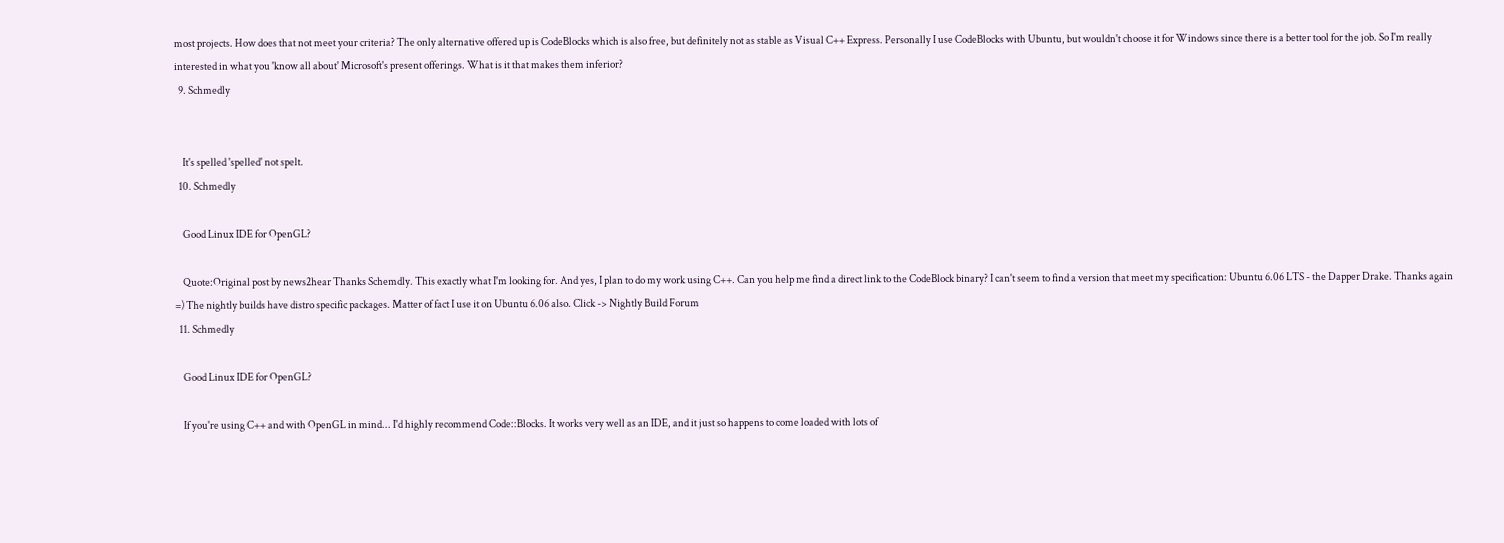most projects. How does that not meet your criteria? The only alternative offered up is CodeBlocks which is also free, but definitely not as stable as Visual C++ Express. Personally I use CodeBlocks with Ubuntu, but wouldn't choose it for Windows since there is a better tool for the job. So I'm really interested in what you 'know all about' Microsoft's present offerings. What is it that makes them inferior?
  9. Schmedly


    It's spelled 'spelled' not spelt.
  10. Schmedly

    Good Linux IDE for OpenGL?

    Quote:Original post by news2hear Thanks Schemdly. This exactly what I'm looking for. And yes, I plan to do my work using C++. Can you help me find a direct link to the CodeBlock binary? I can't seem to find a version that meet my specification: Ubuntu 6.06 LTS - the Dapper Drake. Thanks again =) The nightly builds have distro specific packages. Matter of fact I use it on Ubuntu 6.06 also. Click -> Nightly Build Forum
  11. Schmedly

    Good Linux IDE for OpenGL?

    If you're using C++ and with OpenGL in mind... I'd highly recommend Code::Blocks. It works very well as an IDE, and it just so happens to come loaded with lots of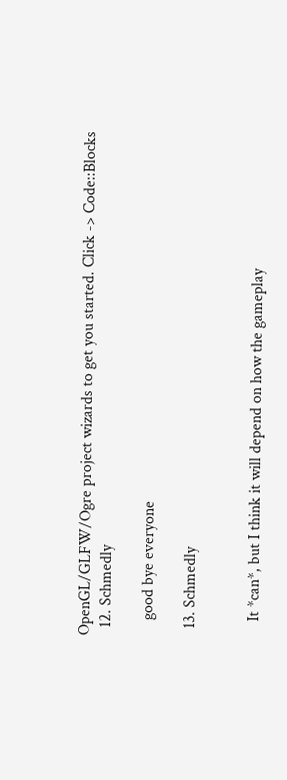OpenGL/GLFW/Ogre project wizards to get you started. Click -> Code::Blocks
  12. Schmedly

    good bye everyone

  13. Schmedly


    It *can*, but I think it will depend on how the gameplay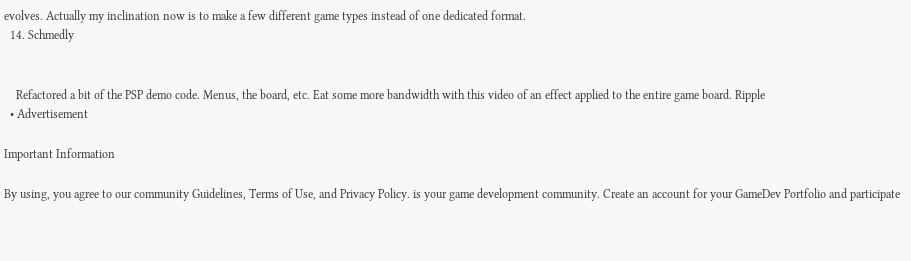evolves. Actually my inclination now is to make a few different game types instead of one dedicated format.
  14. Schmedly


    Refactored a bit of the PSP demo code. Menus, the board, etc. Eat some more bandwidth with this video of an effect applied to the entire game board. Ripple
  • Advertisement

Important Information

By using, you agree to our community Guidelines, Terms of Use, and Privacy Policy. is your game development community. Create an account for your GameDev Portfolio and participate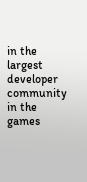in the largest developer community in the games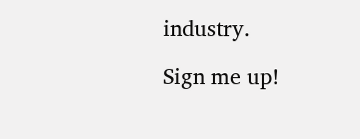industry.

Sign me up!